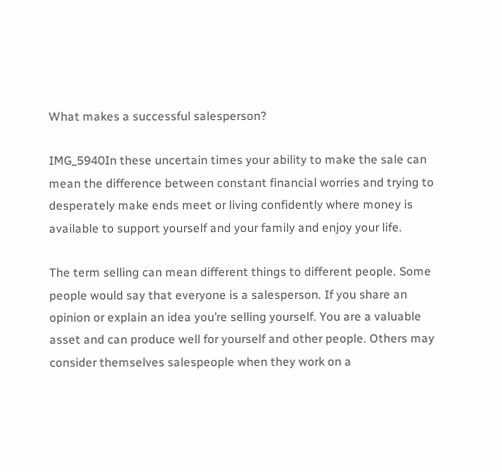What makes a successful salesperson?

IMG_5940In these uncertain times your ability to make the sale can mean the difference between constant financial worries and trying to desperately make ends meet or living confidently where money is available to support yourself and your family and enjoy your life.

The term selling can mean different things to different people. Some people would say that everyone is a salesperson. If you share an opinion or explain an idea you’re selling yourself. You are a valuable asset and can produce well for yourself and other people. Others may consider themselves salespeople when they work on a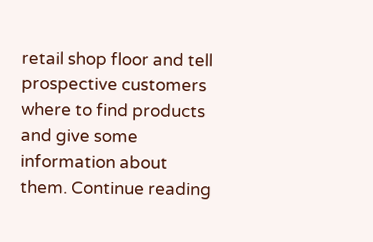retail shop floor and tell prospective customers where to find products and give some information about them. Continue reading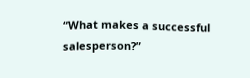“What makes a successful salesperson?”